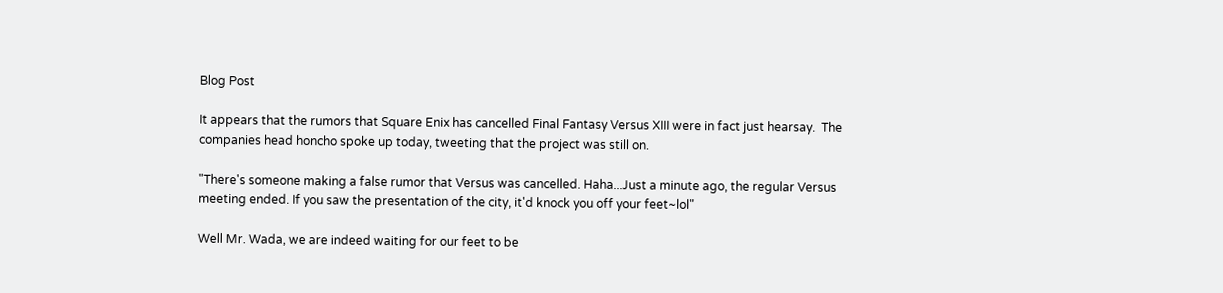Blog Post

It appears that the rumors that Square Enix has cancelled Final Fantasy Versus XIII were in fact just hearsay.  The companies head honcho spoke up today, tweeting that the project was still on.

"There's someone making a false rumor that Versus was cancelled. Haha...Just a minute ago, the regular Versus meeting ended. If you saw the presentation of the city, it'd knock you off your feet~lol"

Well Mr. Wada, we are indeed waiting for our feet to be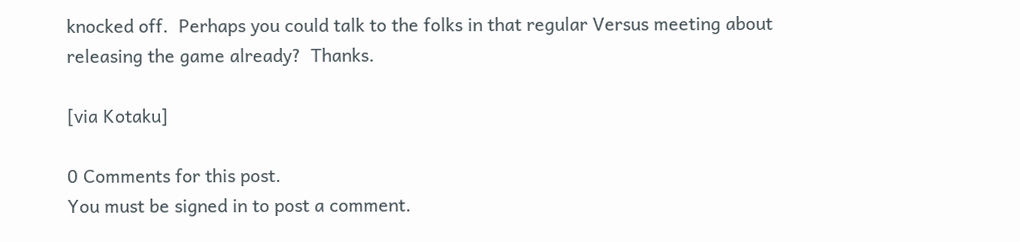knocked off.  Perhaps you could talk to the folks in that regular Versus meeting about releasing the game already?  Thanks.

[via Kotaku]

0 Comments for this post.
You must be signed in to post a comment.